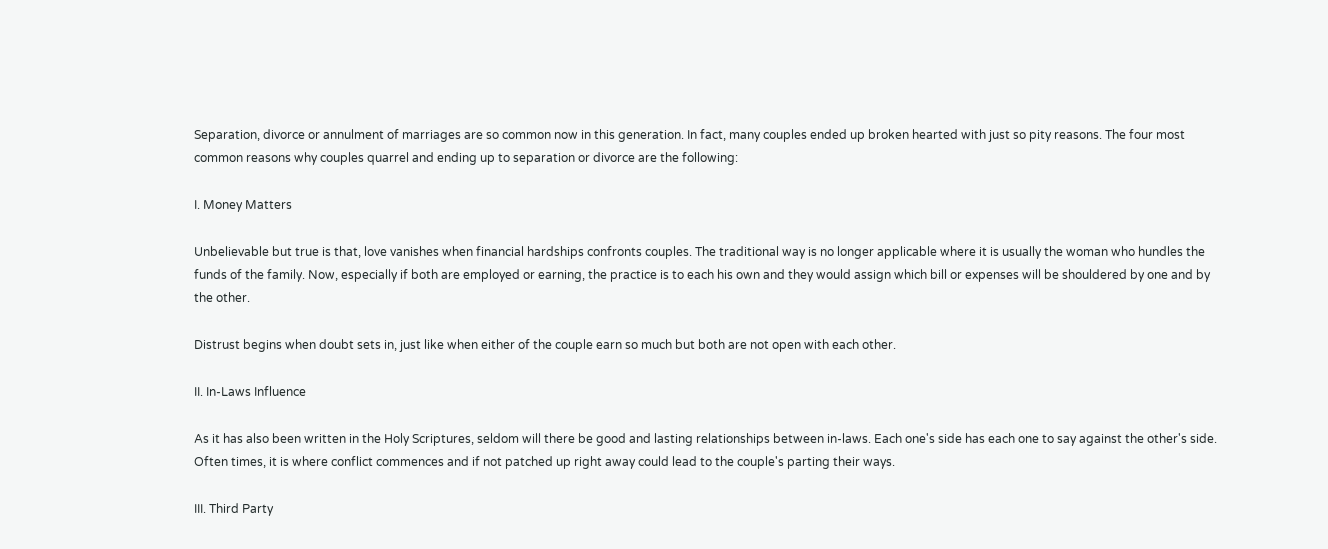Separation, divorce or annulment of marriages are so common now in this generation. In fact, many couples ended up broken hearted with just so pity reasons. The four most common reasons why couples quarrel and ending up to separation or divorce are the following:

I. Money Matters

Unbelievable but true is that, love vanishes when financial hardships confronts couples. The traditional way is no longer applicable where it is usually the woman who hundles the funds of the family. Now, especially if both are employed or earning, the practice is to each his own and they would assign which bill or expenses will be shouldered by one and by the other.

Distrust begins when doubt sets in, just like when either of the couple earn so much but both are not open with each other.

II. In-Laws Influence

As it has also been written in the Holy Scriptures, seldom will there be good and lasting relationships between in-laws. Each one's side has each one to say against the other's side. Often times, it is where conflict commences and if not patched up right away could lead to the couple's parting their ways.

III. Third Party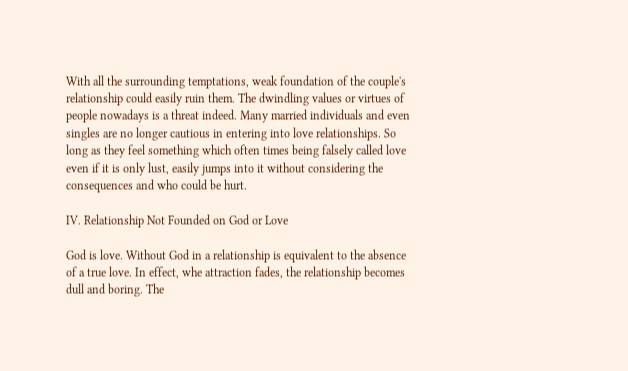With all the surrounding temptations, weak foundation of the couple's relationship could easily ruin them. The dwindling values or virtues of people nowadays is a threat indeed. Many married individuals and even singles are no longer cautious in entering into love relationships. So long as they feel something which often times being falsely called love even if it is only lust, easily jumps into it without considering the consequences and who could be hurt.

IV. Relationship Not Founded on God or Love

God is love. Without God in a relationship is equivalent to the absence of a true love. In effect, whe attraction fades, the relationship becomes dull and boring. The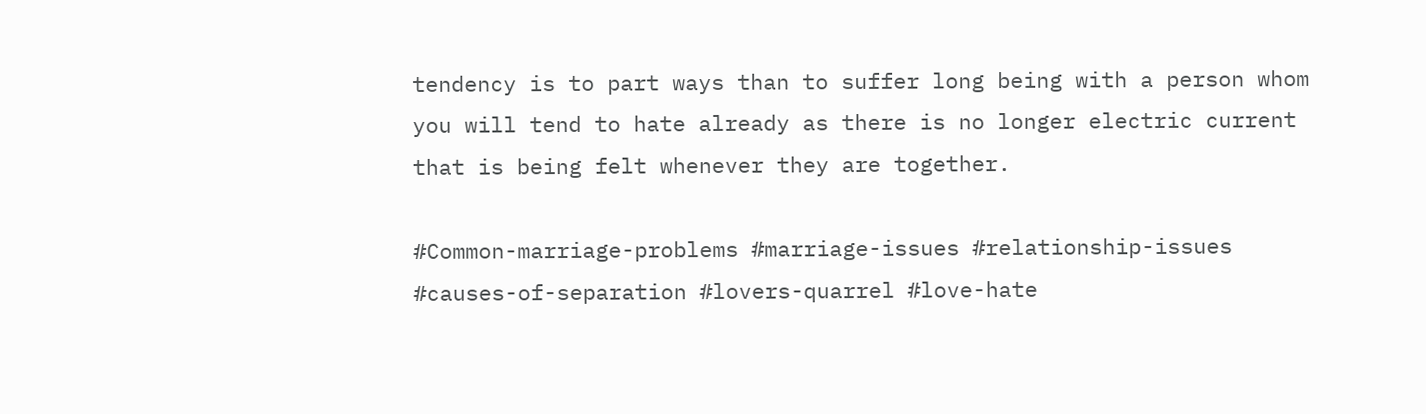tendency is to part ways than to suffer long being with a person whom you will tend to hate already as there is no longer electric current that is being felt whenever they are together.

#Common-marriage-problems #marriage-issues #relationship-issues #causes-of-separation #lovers-quarrel #love-hate